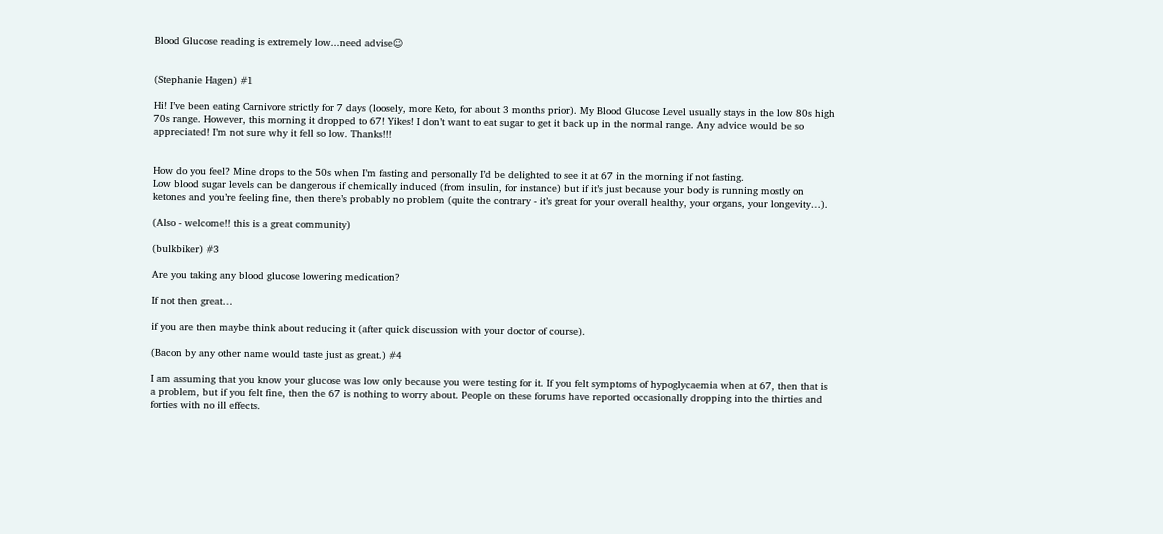Blood Glucose reading is extremely low...need advise☺


(Stephanie Hagen) #1

Hi! I’ve been eating Carnivore strictly for 7 days (loosely, more Keto, for about 3 months prior). My Blood Glucose Level usually stays in the low 80s high 70s range. However, this morning it dropped to 67! Yikes! I don’t want to eat sugar to get it back up in the normal range. Any advice would be so appreciated! I’m not sure why it fell so low. Thanks!!!


How do you feel? Mine drops to the 50s when I’m fasting and personally I’d be delighted to see it at 67 in the morning if not fasting.
Low blood sugar levels can be dangerous if chemically induced (from insulin, for instance) but if it’s just because your body is running mostly on ketones and you’re feeling fine, then there’s probably no problem (quite the contrary - it’s great for your overall healthy, your organs, your longevity…).

(Also - welcome!! this is a great community)

(bulkbiker) #3

Are you taking any blood glucose lowering medication?

If not then great…

if you are then maybe think about reducing it (after quick discussion with your doctor of course).

(Bacon by any other name would taste just as great.) #4

I am assuming that you know your glucose was low only because you were testing for it. If you felt symptoms of hypoglycaemia when at 67, then that is a problem, but if you felt fine, then the 67 is nothing to worry about. People on these forums have reported occasionally dropping into the thirties and forties with no ill effects.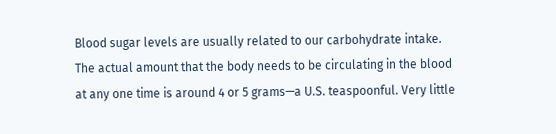Blood sugar levels are usually related to our carbohydrate intake. The actual amount that the body needs to be circulating in the blood at any one time is around 4 or 5 grams—a U.S. teaspoonful. Very little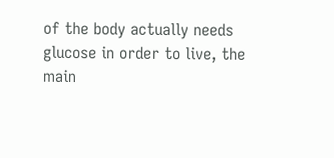of the body actually needs glucose in order to live, the main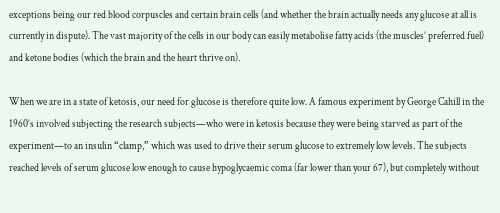exceptions being our red blood corpuscles and certain brain cells (and whether the brain actually needs any glucose at all is currently in dispute). The vast majority of the cells in our body can easily metabolise fatty acids (the muscles’ preferred fuel) and ketone bodies (which the brain and the heart thrive on).

When we are in a state of ketosis, our need for glucose is therefore quite low. A famous experiment by George Cahill in the 1960’s involved subjecting the research subjects—who were in ketosis because they were being starved as part of the experiment—to an insulin “clamp,” which was used to drive their serum glucose to extremely low levels. The subjects reached levels of serum glucose low enough to cause hypoglycaemic coma (far lower than your 67), but completely without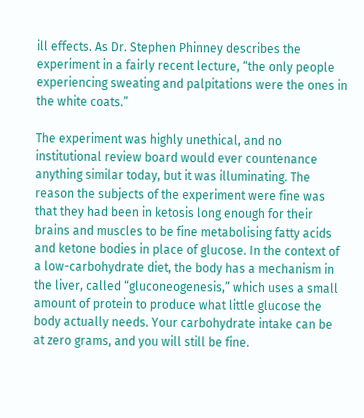ill effects. As Dr. Stephen Phinney describes the experiment in a fairly recent lecture, “the only people experiencing sweating and palpitations were the ones in the white coats.”

The experiment was highly unethical, and no institutional review board would ever countenance anything similar today, but it was illuminating. The reason the subjects of the experiment were fine was that they had been in ketosis long enough for their brains and muscles to be fine metabolising fatty acids and ketone bodies in place of glucose. In the context of a low-carbohydrate diet, the body has a mechanism in the liver, called “gluconeogenesis,” which uses a small amount of protein to produce what little glucose the body actually needs. Your carbohydrate intake can be at zero grams, and you will still be fine.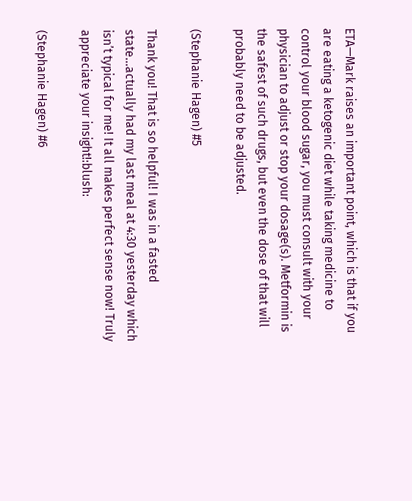ETA—Mark raises an important point, which is that if you are eating a ketogenic diet while taking medicine to control your blood sugar, you must consult with your physician to adjust or stop your dosage(s). Metformin is the safest of such drugs, but even the dose of that will probably need to be adjusted.

(Stephanie Hagen) #5

Thank you! That is so helpful! I was in a fasted state…actually had my last meal at 4:30 yesterday which isn’t typical for me! It all makes perfect sense now! Truly appreciate your insight!:blush:

(Stephanie Hagen) #6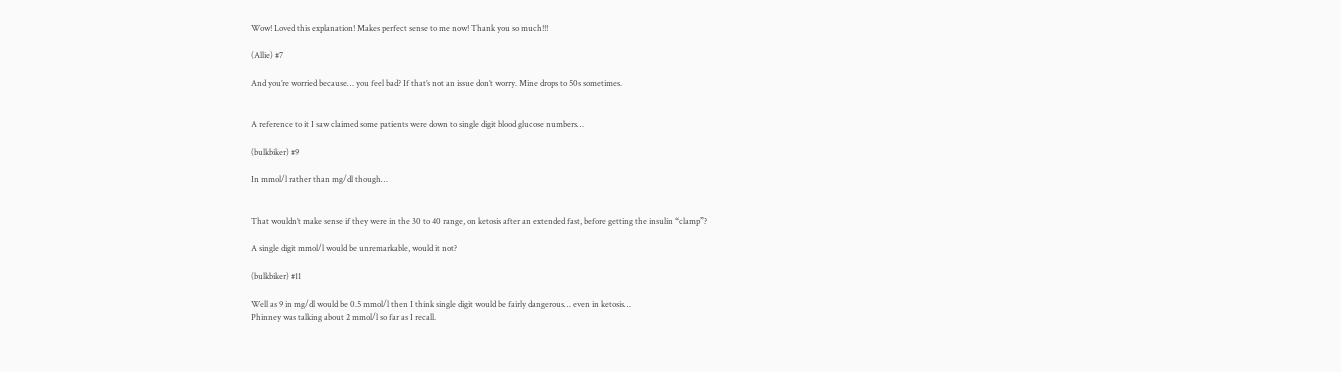Wow! Loved this explanation! Makes perfect sense to me now! Thank you so much!!!

(Allie) #7

And you’re worried because… you feel bad? If that’s not an issue don’t worry. Mine drops to 50s sometimes.


A reference to it I saw claimed some patients were down to single digit blood glucose numbers…

(bulkbiker) #9

In mmol/l rather than mg/dl though…


That wouldn’t make sense if they were in the 30 to 40 range, on ketosis after an extended fast, before getting the insulin “clamp”?

A single digit mmol/l would be unremarkable, would it not?

(bulkbiker) #11

Well as 9 in mg/dl would be 0.5 mmol/l then I think single digit would be fairly dangerous… even in ketosis…
Phinney was talking about 2 mmol/l so far as I recall.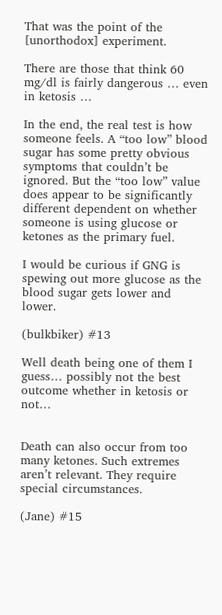That was the point of the [unorthodox] experiment.

There are those that think 60 mg/dl is fairly dangerous … even in ketosis …

In the end, the real test is how someone feels. A “too low” blood sugar has some pretty obvious symptoms that couldn’t be ignored. But the “too low” value does appear to be significantly different dependent on whether someone is using glucose or ketones as the primary fuel.

I would be curious if GNG is spewing out more glucose as the blood sugar gets lower and lower.

(bulkbiker) #13

Well death being one of them I guess… possibly not the best outcome whether in ketosis or not…


Death can also occur from too many ketones. Such extremes aren’t relevant. They require special circumstances.

(Jane) #15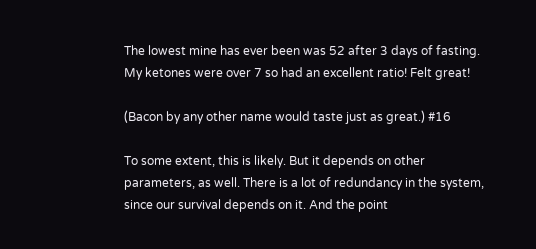The lowest mine has ever been was 52 after 3 days of fasting. My ketones were over 7 so had an excellent ratio! Felt great!

(Bacon by any other name would taste just as great.) #16

To some extent, this is likely. But it depends on other parameters, as well. There is a lot of redundancy in the system, since our survival depends on it. And the point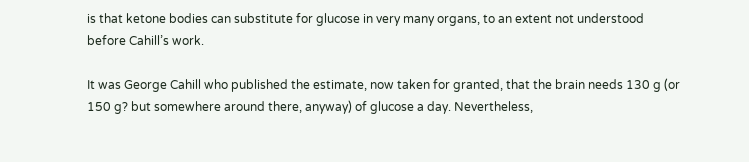is that ketone bodies can substitute for glucose in very many organs, to an extent not understood before Cahill’s work.

It was George Cahill who published the estimate, now taken for granted, that the brain needs 130 g (or 150 g? but somewhere around there, anyway) of glucose a day. Nevertheless,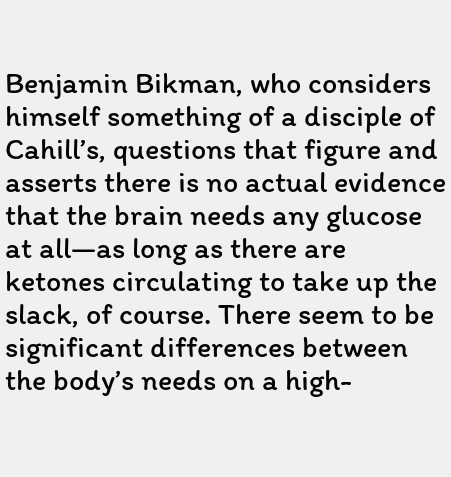Benjamin Bikman, who considers himself something of a disciple of Cahill’s, questions that figure and asserts there is no actual evidence that the brain needs any glucose at all—as long as there are ketones circulating to take up the slack, of course. There seem to be significant differences between the body’s needs on a high-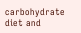carbohydrate diet and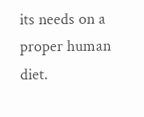its needs on a proper human diet.